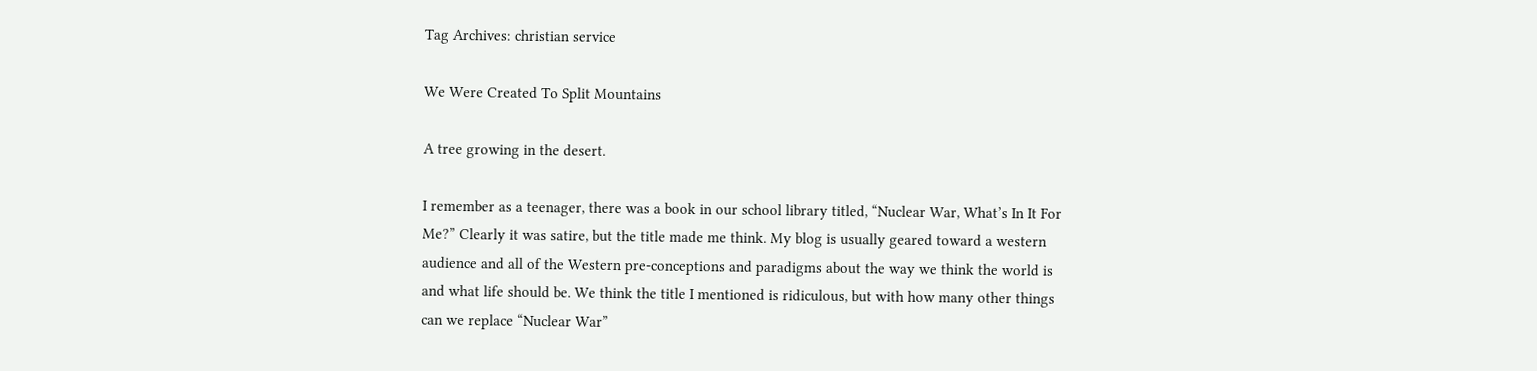Tag Archives: christian service

We Were Created To Split Mountains

A tree growing in the desert.

I remember as a teenager, there was a book in our school library titled, “Nuclear War, What’s In It For Me?” Clearly it was satire, but the title made me think. My blog is usually geared toward a western audience and all of the Western pre-conceptions and paradigms about the way we think the world is and what life should be. We think the title I mentioned is ridiculous, but with how many other things can we replace “Nuclear War”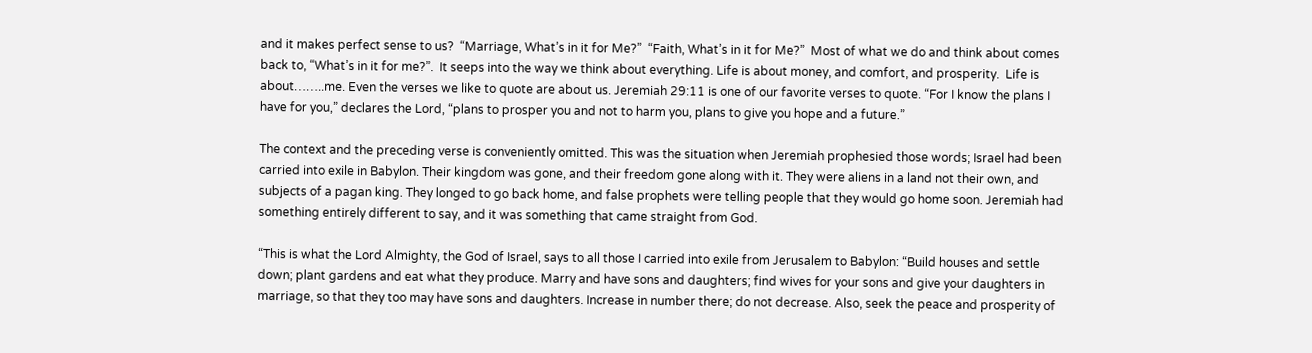and it makes perfect sense to us?  “Marriage, What’s in it for Me?”  “Faith, What’s in it for Me?”  Most of what we do and think about comes back to, “What’s in it for me?”.  It seeps into the way we think about everything. Life is about money, and comfort, and prosperity.  Life is about……..me. Even the verses we like to quote are about us. Jeremiah 29:11 is one of our favorite verses to quote. “For I know the plans I have for you,” declares the Lord, “plans to prosper you and not to harm you, plans to give you hope and a future.”

The context and the preceding verse is conveniently omitted. This was the situation when Jeremiah prophesied those words; Israel had been carried into exile in Babylon. Their kingdom was gone, and their freedom gone along with it. They were aliens in a land not their own, and subjects of a pagan king. They longed to go back home, and false prophets were telling people that they would go home soon. Jeremiah had something entirely different to say, and it was something that came straight from God.

“This is what the Lord Almighty, the God of Israel, says to all those I carried into exile from Jerusalem to Babylon: “Build houses and settle down; plant gardens and eat what they produce. Marry and have sons and daughters; find wives for your sons and give your daughters in marriage, so that they too may have sons and daughters. Increase in number there; do not decrease. Also, seek the peace and prosperity of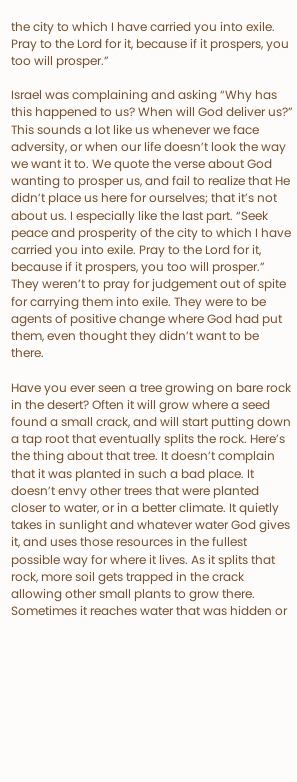the city to which I have carried you into exile. Pray to the Lord for it, because if it prospers, you too will prosper.”

Israel was complaining and asking “Why has this happened to us? When will God deliver us?” This sounds a lot like us whenever we face adversity, or when our life doesn’t look the way we want it to. We quote the verse about God wanting to prosper us, and fail to realize that He didn’t place us here for ourselves; that it’s not about us. I especially like the last part. “Seek peace and prosperity of the city to which I have carried you into exile. Pray to the Lord for it, because if it prospers, you too will prosper.”  They weren’t to pray for judgement out of spite for carrying them into exile. They were to be agents of positive change where God had put them, even thought they didn’t want to be there.

Have you ever seen a tree growing on bare rock in the desert? Often it will grow where a seed found a small crack, and will start putting down a tap root that eventually splits the rock. Here’s the thing about that tree. It doesn’t complain that it was planted in such a bad place. It doesn’t envy other trees that were planted closer to water, or in a better climate. It quietly takes in sunlight and whatever water God gives it, and uses those resources in the fullest possible way for where it lives. As it splits that rock, more soil gets trapped in the crack allowing other small plants to grow there. Sometimes it reaches water that was hidden or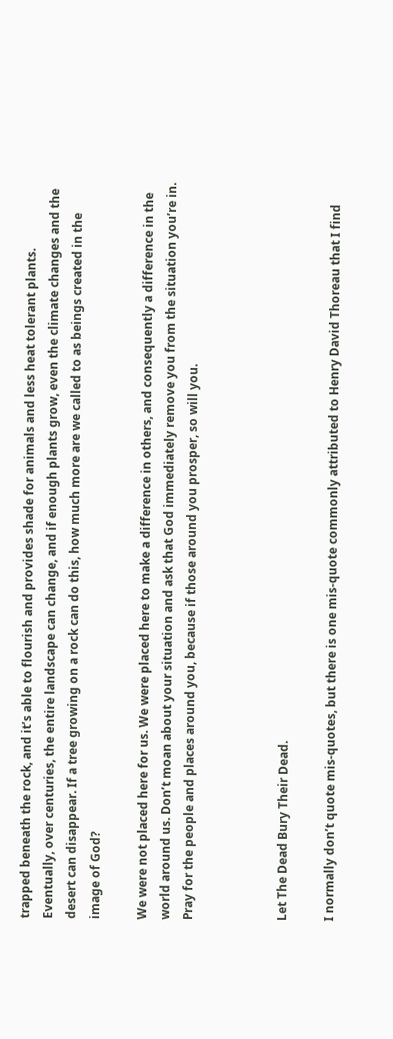trapped beneath the rock, and it’s able to flourish and provides shade for animals and less heat tolerant plants. Eventually, over centuries, the entire landscape can change, and if enough plants grow, even the climate changes and the desert can disappear. If a tree growing on a rock can do this, how much more are we called to as beings created in the image of God?

We were not placed here for us. We were placed here to make a difference in others, and consequently a difference in the world around us. Don’t moan about your situation and ask that God immediately remove you from the situation you’re in. Pray for the people and places around you, because if those around you prosper, so will you.



Let The Dead Bury Their Dead.

I normally don’t quote mis-quotes, but there is one mis-quote commonly attributed to Henry David Thoreau that I find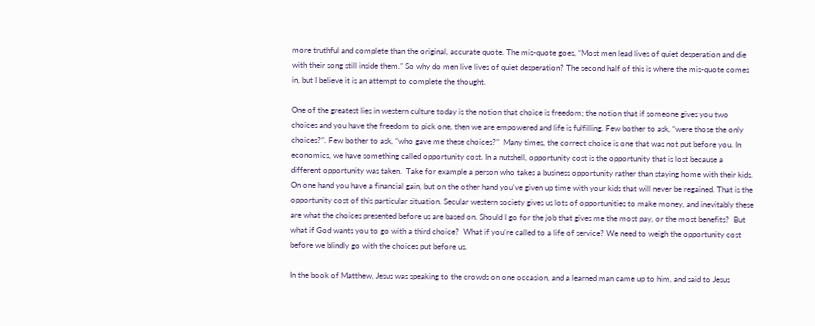more truthful and complete than the original, accurate quote. The mis-quote goes, “Most men lead lives of quiet desperation and die with their song still inside them.” So why do men live lives of quiet desperation? The second half of this is where the mis-quote comes in, but I believe it is an attempt to complete the thought.

One of the greatest lies in western culture today is the notion that choice is freedom; the notion that if someone gives you two choices and you have the freedom to pick one, then we are empowered and life is fulfilling. Few bother to ask, “were those the only choices?”. Few bother to ask, “who gave me these choices?”  Many times, the correct choice is one that was not put before you. In economics, we have something called opportunity cost. In a nutshell, opportunity cost is the opportunity that is lost because a different opportunity was taken.  Take for example a person who takes a business opportunity rather than staying home with their kids. On one hand you have a financial gain, but on the other hand you’ve given up time with your kids that will never be regained. That is the opportunity cost of this particular situation. Secular western society gives us lots of opportunities to make money, and inevitably these are what the choices presented before us are based on. Should I go for the job that gives me the most pay, or the most benefits?  But what if God wants you to go with a third choice?  What if you’re called to a life of service? We need to weigh the opportunity cost before we blindly go with the choices put before us.

In the book of Matthew, Jesus was speaking to the crowds on one occasion, and a learned man came up to him, and said to Jesus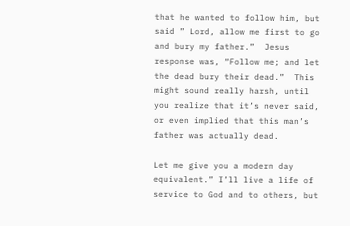that he wanted to follow him, but said ” Lord, allow me first to go and bury my father.”  Jesus response was, “Follow me; and let the dead bury their dead.”  This might sound really harsh, until you realize that it’s never said, or even implied that this man’s father was actually dead.

Let me give you a modern day equivalent.” I’ll live a life of service to God and to others, but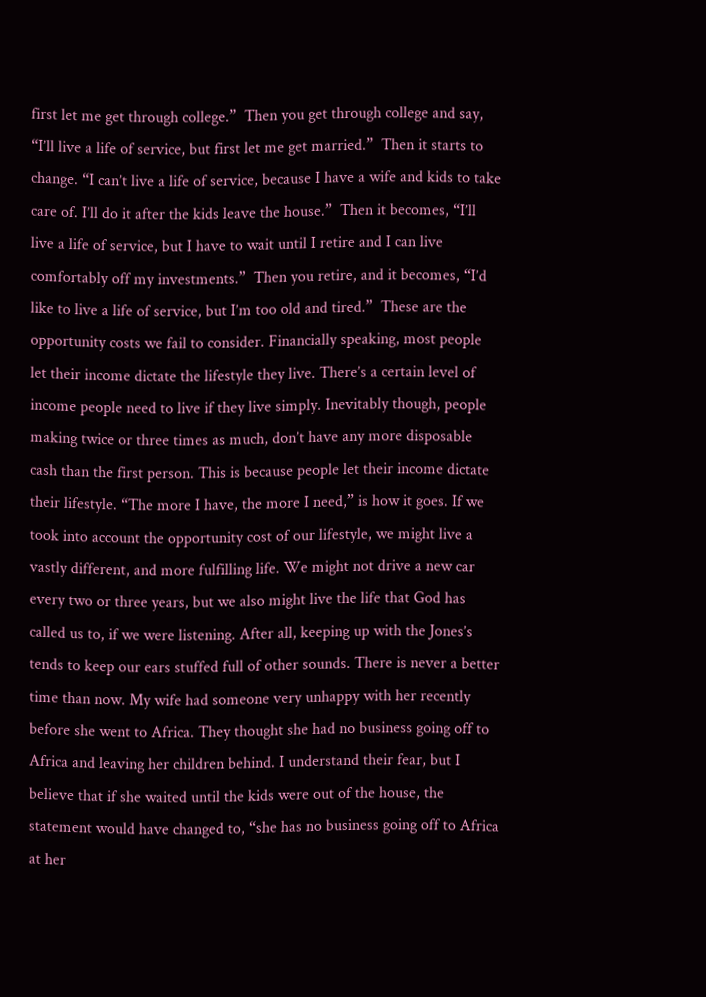first let me get through college.”  Then you get through college and say, “I’ll live a life of service, but first let me get married.”  Then it starts to change. “I can’t live a life of service, because I have a wife and kids to take care of. I’ll do it after the kids leave the house.”  Then it becomes, “I’ll live a life of service, but I have to wait until I retire and I can live comfortably off my investments.”  Then you retire, and it becomes, “I’d like to live a life of service, but I’m too old and tired.”  These are the opportunity costs we fail to consider. Financially speaking, most people let their income dictate the lifestyle they live. There’s a certain level of income people need to live if they live simply. Inevitably though, people making twice or three times as much, don’t have any more disposable cash than the first person. This is because people let their income dictate their lifestyle. “The more I have, the more I need,” is how it goes. If we took into account the opportunity cost of our lifestyle, we might live a vastly different, and more fulfilling life. We might not drive a new car every two or three years, but we also might live the life that God has called us to, if we were listening. After all, keeping up with the Jones’s tends to keep our ears stuffed full of other sounds. There is never a better time than now. My wife had someone very unhappy with her recently before she went to Africa. They thought she had no business going off to Africa and leaving her children behind. I understand their fear, but I believe that if she waited until the kids were out of the house, the statement would have changed to, “she has no business going off to Africa at her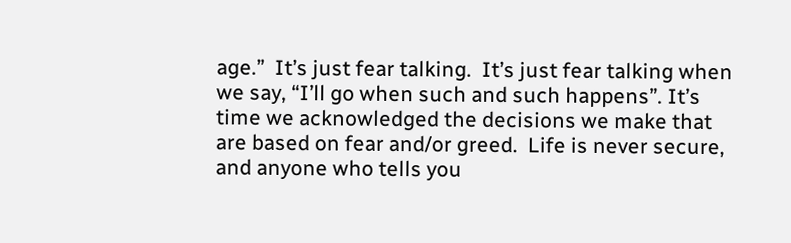age.”  It’s just fear talking.  It’s just fear talking when we say, “I’ll go when such and such happens”. It’s time we acknowledged the decisions we make that are based on fear and/or greed.  Life is never secure, and anyone who tells you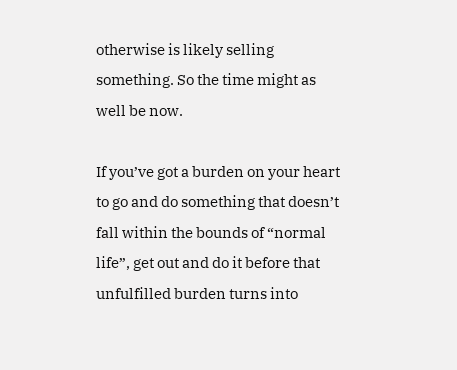otherwise is likely selling something. So the time might as well be now.

If you’ve got a burden on your heart to go and do something that doesn’t fall within the bounds of “normal life”, get out and do it before that unfulfilled burden turns into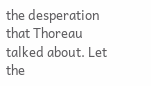the desperation that Thoreau talked about. Let the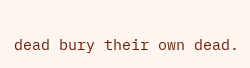dead bury their own dead.